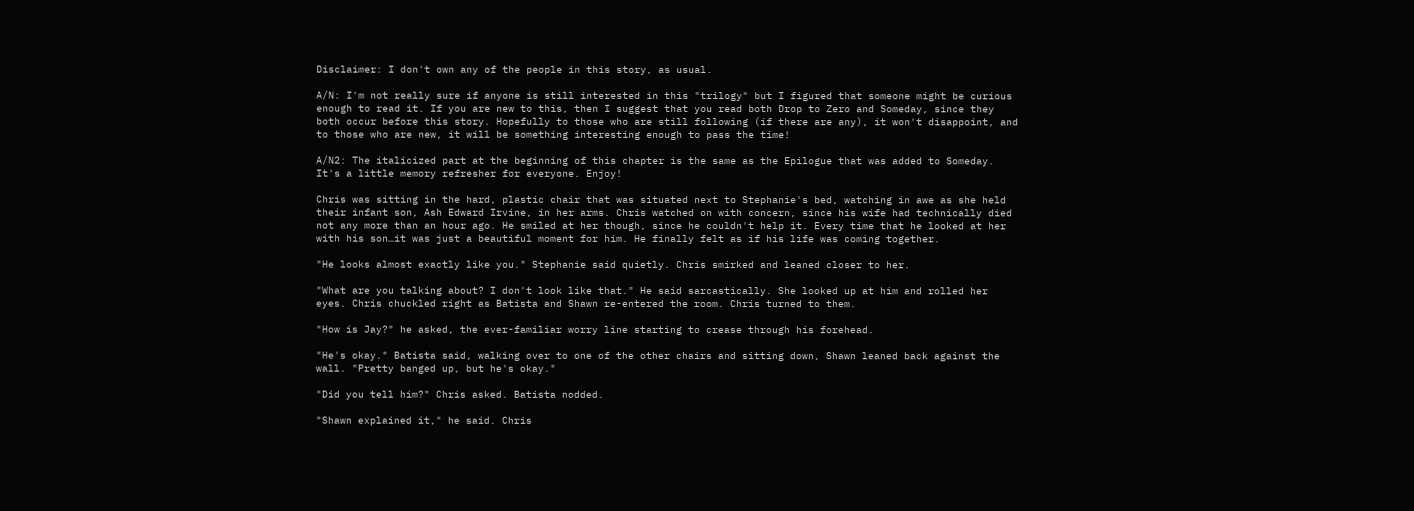Disclaimer: I don't own any of the people in this story, as usual.

A/N: I'm not really sure if anyone is still interested in this "trilogy" but I figured that someone might be curious enough to read it. If you are new to this, then I suggest that you read both Drop to Zero and Someday, since they both occur before this story. Hopefully to those who are still following (if there are any), it won't disappoint, and to those who are new, it will be something interesting enough to pass the time!

A/N2: The italicized part at the beginning of this chapter is the same as the Epilogue that was added to Someday. It's a little memory refresher for everyone. Enjoy!

Chris was sitting in the hard, plastic chair that was situated next to Stephanie's bed, watching in awe as she held their infant son, Ash Edward Irvine, in her arms. Chris watched on with concern, since his wife had technically died not any more than an hour ago. He smiled at her though, since he couldn't help it. Every time that he looked at her with his son…it was just a beautiful moment for him. He finally felt as if his life was coming together.

"He looks almost exactly like you." Stephanie said quietly. Chris smirked and leaned closer to her.

"What are you talking about? I don't look like that." He said sarcastically. She looked up at him and rolled her eyes. Chris chuckled right as Batista and Shawn re-entered the room. Chris turned to them.

"How is Jay?" he asked, the ever-familiar worry line starting to crease through his forehead.

"He's okay." Batista said, walking over to one of the other chairs and sitting down, Shawn leaned back against the wall. "Pretty banged up, but he's okay."

"Did you tell him?" Chris asked. Batista nodded.

"Shawn explained it," he said. Chris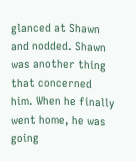glanced at Shawn and nodded. Shawn was another thing that concerned him. When he finally went home, he was going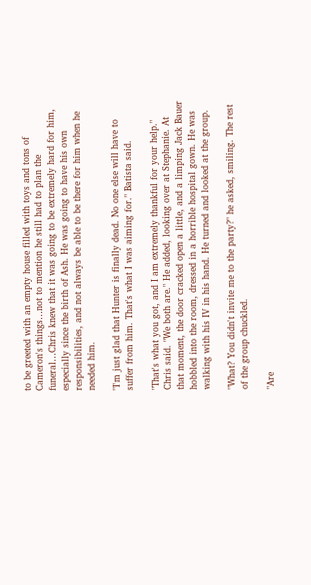to be greeted with an empty house filled with toys and tons of Cameron's things…not to mention he still had to plan the funeral…Chris knew that it was going to be extremely hard for him, especially since the birth of Ash. He was going to have his own responsibilities, and not always be able to be there for him when he needed him.

"I'm just glad that Hunter is finally dead. No one else will have to suffer from him. That's what I was aiming for." Batista said.

"That's what you got, and I am extremely thankful for your help." Chris said. "We both are." He added, looking over at Stephanie. At that moment, the door cracked open a little, and a limping Jack Bauer hobbled into the room, dressed in a horrible hospital gown. He was walking with his IV in his hand. He turned and looked at the group.

"What? You didn't invite me to the party?" he asked, smiling. The rest of the group chuckled.

"Are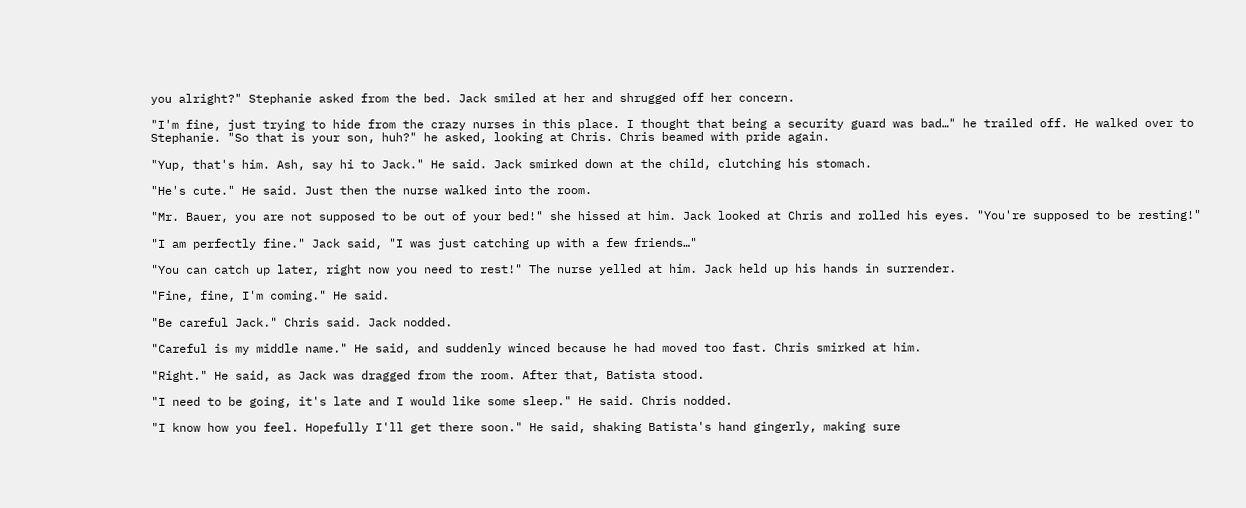you alright?" Stephanie asked from the bed. Jack smiled at her and shrugged off her concern.

"I'm fine, just trying to hide from the crazy nurses in this place. I thought that being a security guard was bad…" he trailed off. He walked over to Stephanie. "So that is your son, huh?" he asked, looking at Chris. Chris beamed with pride again.

"Yup, that's him. Ash, say hi to Jack." He said. Jack smirked down at the child, clutching his stomach.

"He's cute." He said. Just then the nurse walked into the room.

"Mr. Bauer, you are not supposed to be out of your bed!" she hissed at him. Jack looked at Chris and rolled his eyes. "You're supposed to be resting!"

"I am perfectly fine." Jack said, "I was just catching up with a few friends…"

"You can catch up later, right now you need to rest!" The nurse yelled at him. Jack held up his hands in surrender.

"Fine, fine, I'm coming." He said.

"Be careful Jack." Chris said. Jack nodded.

"Careful is my middle name." He said, and suddenly winced because he had moved too fast. Chris smirked at him.

"Right." He said, as Jack was dragged from the room. After that, Batista stood.

"I need to be going, it's late and I would like some sleep." He said. Chris nodded.

"I know how you feel. Hopefully I'll get there soon." He said, shaking Batista's hand gingerly, making sure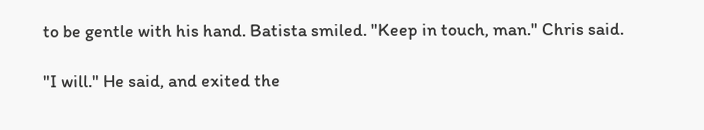to be gentle with his hand. Batista smiled. "Keep in touch, man." Chris said.

"I will." He said, and exited the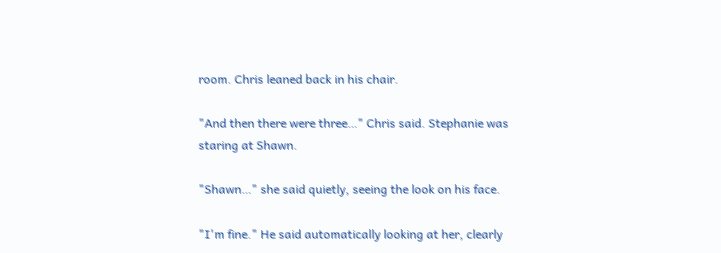room. Chris leaned back in his chair.

"And then there were three…" Chris said. Stephanie was staring at Shawn.

"Shawn…" she said quietly, seeing the look on his face.

"I'm fine." He said automatically looking at her, clearly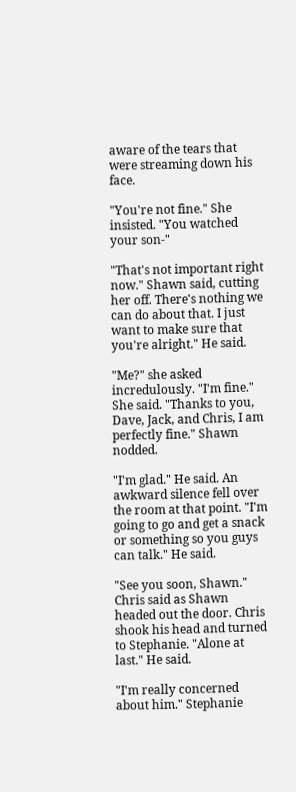aware of the tears that were streaming down his face.

"You're not fine." She insisted. "You watched your son-"

"That's not important right now." Shawn said, cutting her off. There's nothing we can do about that. I just want to make sure that you're alright." He said.

"Me?" she asked incredulously. "I'm fine." She said. "Thanks to you, Dave, Jack, and Chris, I am perfectly fine." Shawn nodded.

"I'm glad." He said. An awkward silence fell over the room at that point. "I'm going to go and get a snack or something so you guys can talk." He said.

"See you soon, Shawn." Chris said as Shawn headed out the door. Chris shook his head and turned to Stephanie. "Alone at last." He said.

"I'm really concerned about him." Stephanie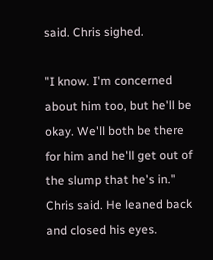said. Chris sighed.

"I know. I'm concerned about him too, but he'll be okay. We'll both be there for him and he'll get out of the slump that he's in." Chris said. He leaned back and closed his eyes.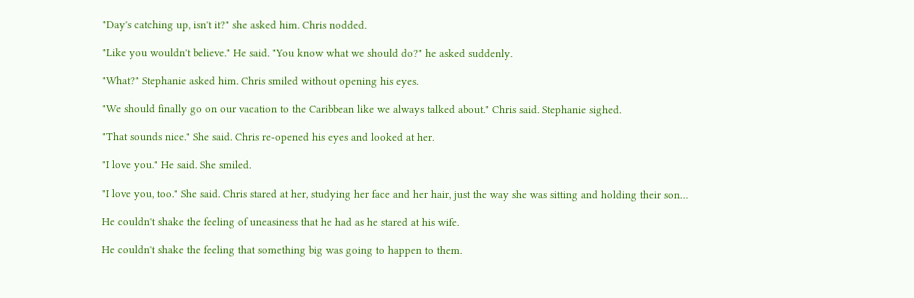"Day's catching up, isn't it?" she asked him. Chris nodded.

"Like you wouldn't believe." He said. "You know what we should do?" he asked suddenly.

"What?" Stephanie asked him. Chris smiled without opening his eyes.

"We should finally go on our vacation to the Caribbean like we always talked about." Chris said. Stephanie sighed.

"That sounds nice." She said. Chris re-opened his eyes and looked at her.

"I love you." He said. She smiled.

"I love you, too." She said. Chris stared at her, studying her face and her hair, just the way she was sitting and holding their son…

He couldn't shake the feeling of uneasiness that he had as he stared at his wife.

He couldn't shake the feeling that something big was going to happen to them.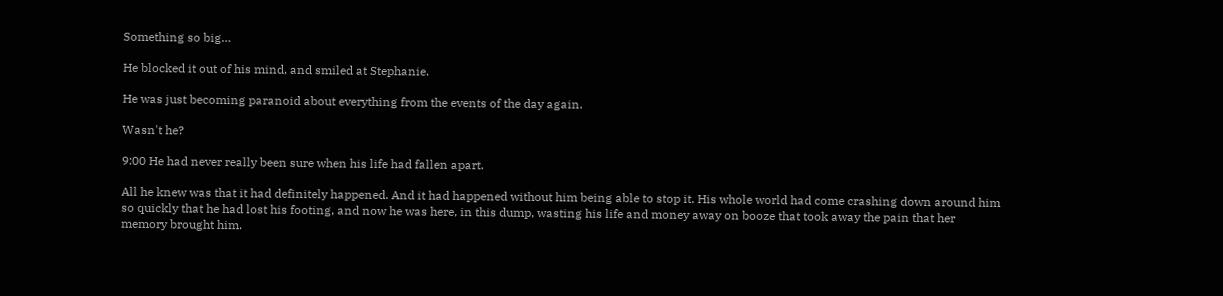Something so big…

He blocked it out of his mind, and smiled at Stephanie.

He was just becoming paranoid about everything from the events of the day again.

Wasn't he?

9:00 He had never really been sure when his life had fallen apart.

All he knew was that it had definitely happened. And it had happened without him being able to stop it. His whole world had come crashing down around him so quickly that he had lost his footing, and now he was here, in this dump, wasting his life and money away on booze that took away the pain that her memory brought him.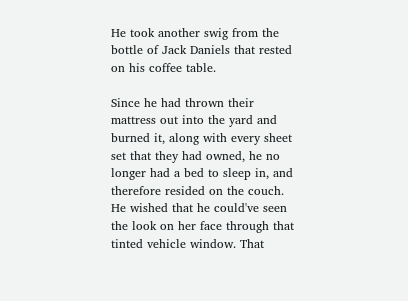He took another swig from the bottle of Jack Daniels that rested on his coffee table.

Since he had thrown their mattress out into the yard and burned it, along with every sheet set that they had owned, he no longer had a bed to sleep in, and therefore resided on the couch. He wished that he could've seen the look on her face through that tinted vehicle window. That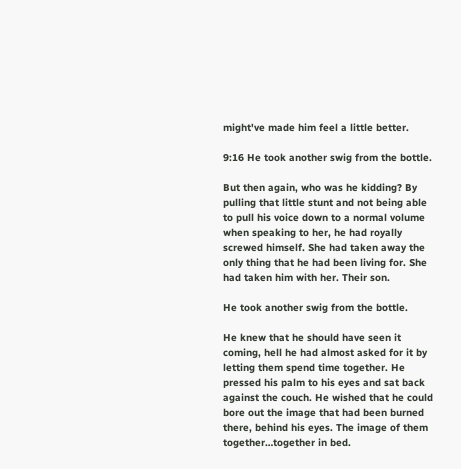might've made him feel a little better.

9:16 He took another swig from the bottle.

But then again, who was he kidding? By pulling that little stunt and not being able to pull his voice down to a normal volume when speaking to her, he had royally screwed himself. She had taken away the only thing that he had been living for. She had taken him with her. Their son.

He took another swig from the bottle.

He knew that he should have seen it coming, hell he had almost asked for it by letting them spend time together. He pressed his palm to his eyes and sat back against the couch. He wished that he could bore out the image that had been burned there, behind his eyes. The image of them together…together in bed.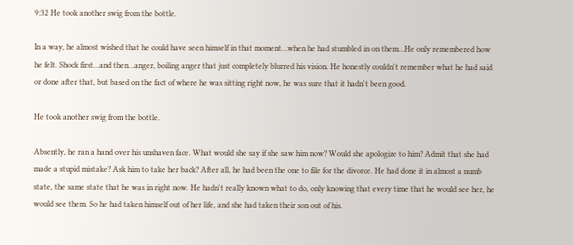9:32 He took another swig from the bottle.

In a way, he almost wished that he could have seen himself in that moment…when he had stumbled in on them…He only remembered how he felt. Shock first…and then…anger, boiling anger that just completely blurred his vision. He honestly couldn't remember what he had said or done after that, but based on the fact of where he was sitting right now, he was sure that it hadn't been good.

He took another swig from the bottle.

Absently, he ran a hand over his unshaven face. What would she say if she saw him now? Would she apologize to him? Admit that she had made a stupid mistake? Ask him to take her back? After all, he had been the one to file for the divorce. He had done it in almost a numb state, the same state that he was in right now. He hadn't really known what to do, only knowing that every time that he would see her, he would see them. So he had taken himself out of her life, and she had taken their son out of his.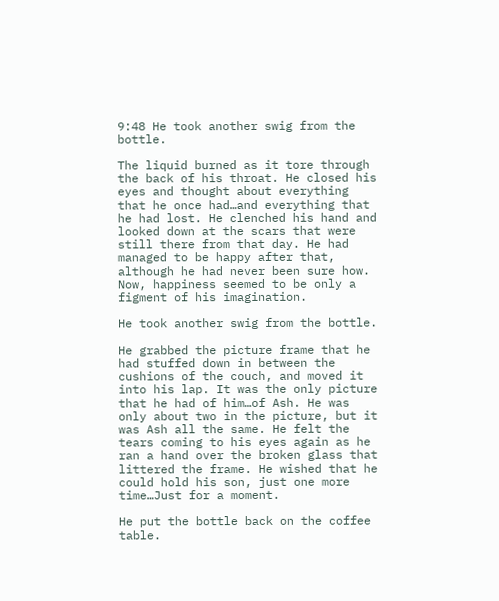9:48 He took another swig from the bottle.

The liquid burned as it tore through the back of his throat. He closed his eyes and thought about everything that he once had…and everything that he had lost. He clenched his hand and looked down at the scars that were still there from that day. He had managed to be happy after that, although he had never been sure how. Now, happiness seemed to be only a figment of his imagination.

He took another swig from the bottle.

He grabbed the picture frame that he had stuffed down in between the cushions of the couch, and moved it into his lap. It was the only picture that he had of him…of Ash. He was only about two in the picture, but it was Ash all the same. He felt the tears coming to his eyes again as he ran a hand over the broken glass that littered the frame. He wished that he could hold his son, just one more time…Just for a moment.

He put the bottle back on the coffee table.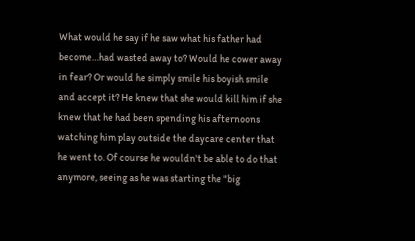What would he say if he saw what his father had become…had wasted away to? Would he cower away in fear? Or would he simply smile his boyish smile and accept it? He knew that she would kill him if she knew that he had been spending his afternoons watching him play outside the daycare center that he went to. Of course he wouldn't be able to do that anymore, seeing as he was starting the "big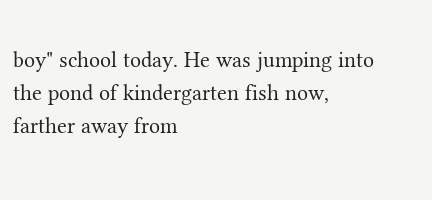boy" school today. He was jumping into the pond of kindergarten fish now, farther away from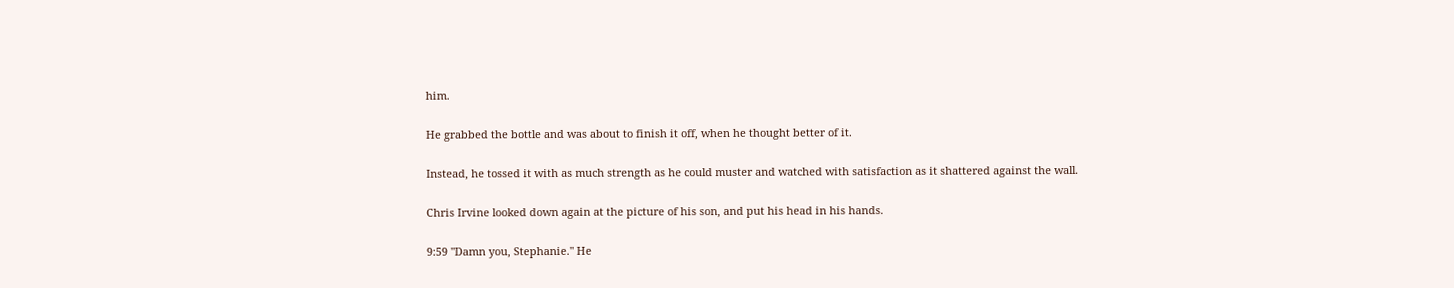him.

He grabbed the bottle and was about to finish it off, when he thought better of it.

Instead, he tossed it with as much strength as he could muster and watched with satisfaction as it shattered against the wall.

Chris Irvine looked down again at the picture of his son, and put his head in his hands.

9:59 "Damn you, Stephanie." He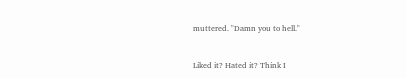muttered. "Damn you to hell."


Liked it? Hated it? Think I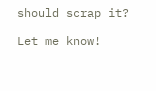should scrap it?

Let me know!